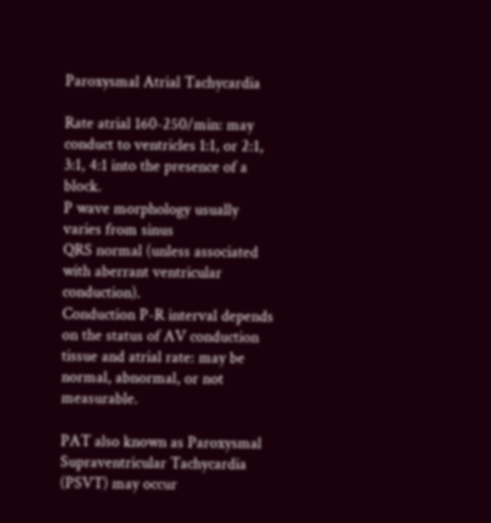Paroxysmal Atrial Tachycardia

Rate atrial 160-250/min: may conduct to ventricles 1:1, or 2:1, 3:1, 4:1 into the presence of a block.
P wave morphology usually varies from sinus
QRS normal (unless associated with aberrant ventricular conduction).
Conduction P-R interval depends on the status of AV conduction tissue and atrial rate: may be normal, abnormal, or not measurable.

PAT also known as Paroxysmal Supraventricular Tachycardia (PSVT) may occur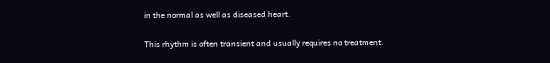in the normal as well as diseased heart.

This rhythm is often transient and usually requires no treatment.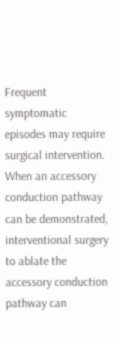Frequent symptomatic episodes may require surgical intervention. When an accessory conduction pathway can be demonstrated, interventional surgery to ablate the accessory conduction pathway can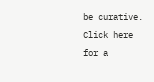be curative. Click here for a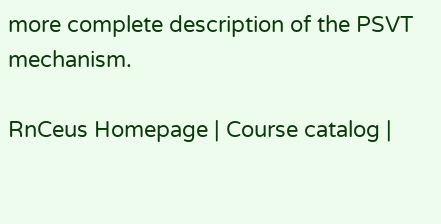more complete description of the PSVT mechanism.

RnCeus Homepage | Course catalog |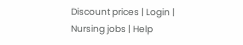Discount prices | Login | Nursing jobs | Help